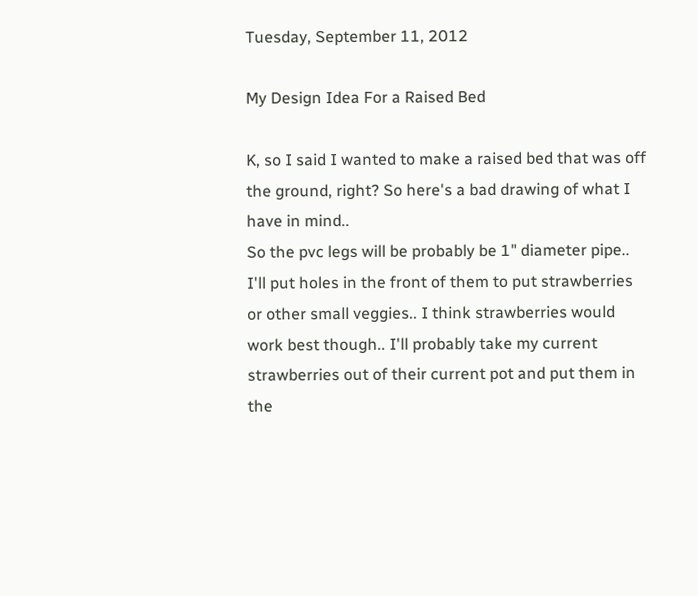Tuesday, September 11, 2012

My Design Idea For a Raised Bed

K, so I said I wanted to make a raised bed that was off the ground, right? So here's a bad drawing of what I have in mind..
So the pvc legs will be probably be 1" diameter pipe.. I'll put holes in the front of them to put strawberries or other small veggies.. I think strawberries would work best though.. I'll probably take my current strawberries out of their current pot and put them in the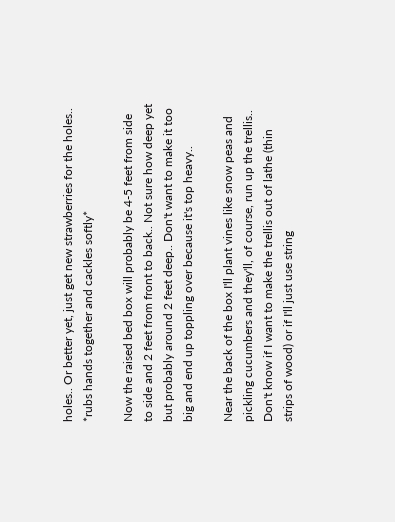holes.. Or better yet, just get new strawberries for the holes.. *rubs hands together and cackles softly*

Now the raised bed box will probably be 4-5 feet from side to side and 2 feet from front to back.. Not sure how deep yet but probably around 2 feet deep.. Don't want to make it too big and end up toppling over because it's top heavy..

Near the back of the box I'll plant vines like snow peas and pickling cucumbers and they'll, of course, run up the trellis.. Don't know if I want to make the trellis out of lathe (thin strips of wood) or if I'll just use string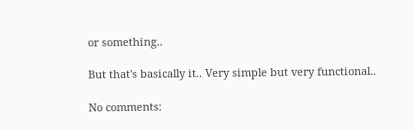or something..

But that's basically it.. Very simple but very functional..

No comments: